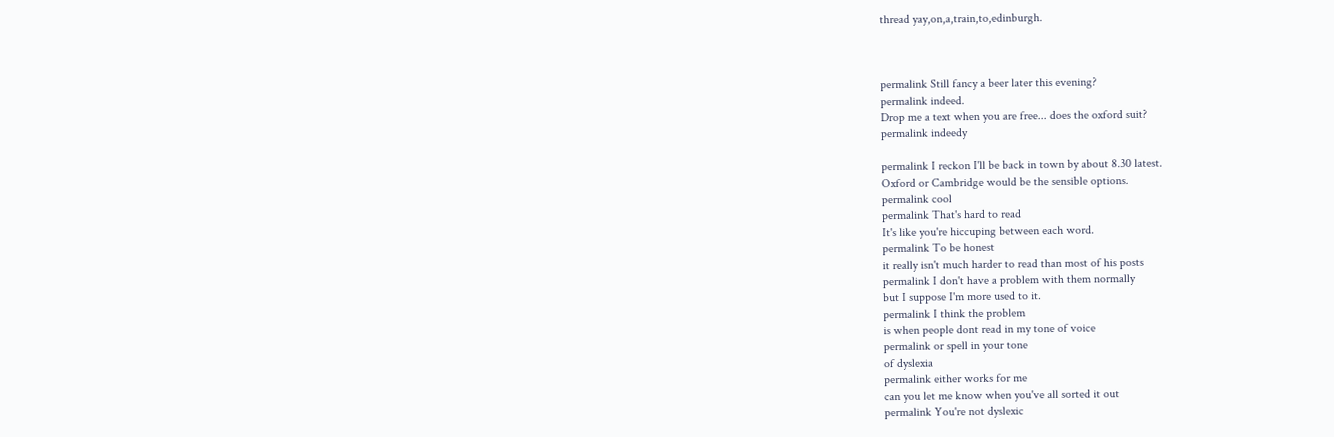thread yay,on,a,train,to,edinburgh.



permalink Still fancy a beer later this evening?
permalink indeed.
Drop me a text when you are free... does the oxford suit?
permalink indeedy

permalink I reckon I'll be back in town by about 8.30 latest.
Oxford or Cambridge would be the sensible options.
permalink cool
permalink That's hard to read
It's like you're hiccuping between each word.
permalink To be honest
it really isn't much harder to read than most of his posts
permalink I don't have a problem with them normally
but I suppose I'm more used to it.
permalink I think the problem
is when people dont read in my tone of voice
permalink or spell in your tone
of dyslexia
permalink either works for me
can you let me know when you've all sorted it out
permalink You're not dyslexic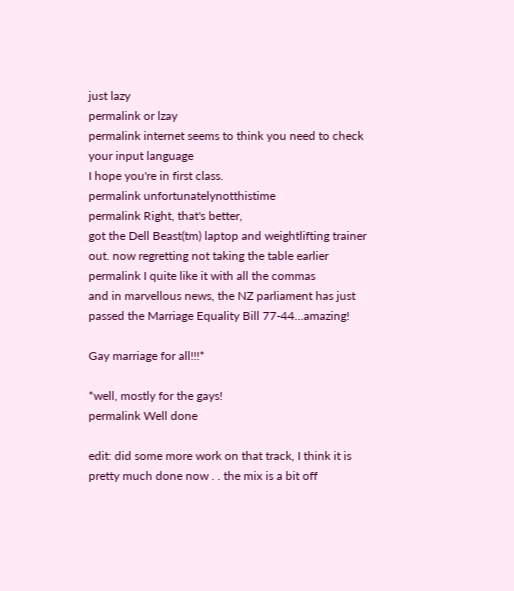just lazy
permalink or lzay
permalink internet seems to think you need to check your input language
I hope you're in first class.
permalink unfortunatelynotthistime
permalink Right, that's better,
got the Dell Beast(tm) laptop and weightlifting trainer out. now regretting not taking the table earlier
permalink I quite like it with all the commas
and in marvellous news, the NZ parliament has just passed the Marriage Equality Bill 77-44...amazing!

Gay marriage for all!!!*

*well, mostly for the gays!
permalink Well done

edit: did some more work on that track, I think it is pretty much done now . . the mix is a bit off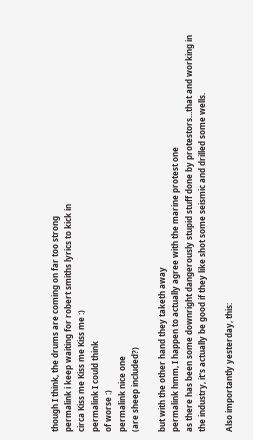though I think, the drums are coming on far too strong
permalink i keep waiting for robert smiths lyrics to kick in
circa Kiss me Kiss me Kiss me :)
permalink I could think
of worse :)
permalink nice one
(are sheep included?)

but with the other hand they taketh away
permalink hmm, I happen to actually agree with the marine protest one
as there has been some downright dangerously stupid stuff done by protestors...that and working in the industry, it's actually be good if they like shot some seismic and drilled some wells.

Also importantly yesterday, this: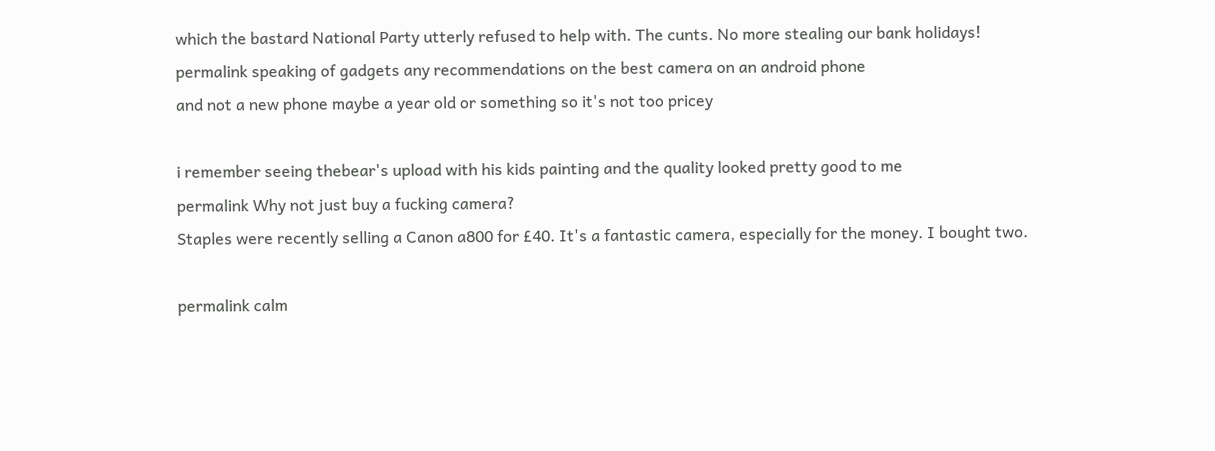which the bastard National Party utterly refused to help with. The cunts. No more stealing our bank holidays!
permalink speaking of gadgets any recommendations on the best camera on an android phone
and not a new phone maybe a year old or something so it's not too pricey

i remember seeing thebear's upload with his kids painting and the quality looked pretty good to me
permalink Why not just buy a fucking camera?
Staples were recently selling a Canon a800 for £40. It's a fantastic camera, especially for the money. I bought two.

permalink calm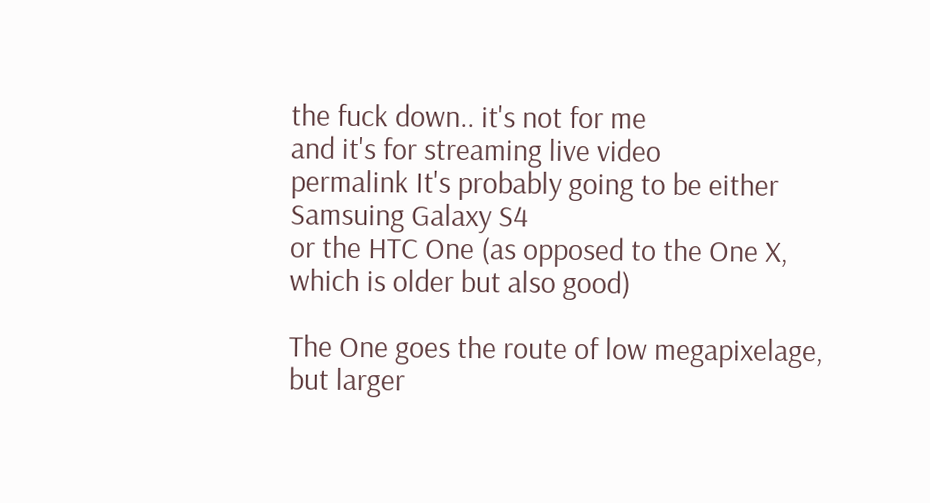the fuck down.. it's not for me
and it's for streaming live video
permalink It's probably going to be either Samsuing Galaxy S4
or the HTC One (as opposed to the One X, which is older but also good)

The One goes the route of low megapixelage, but larger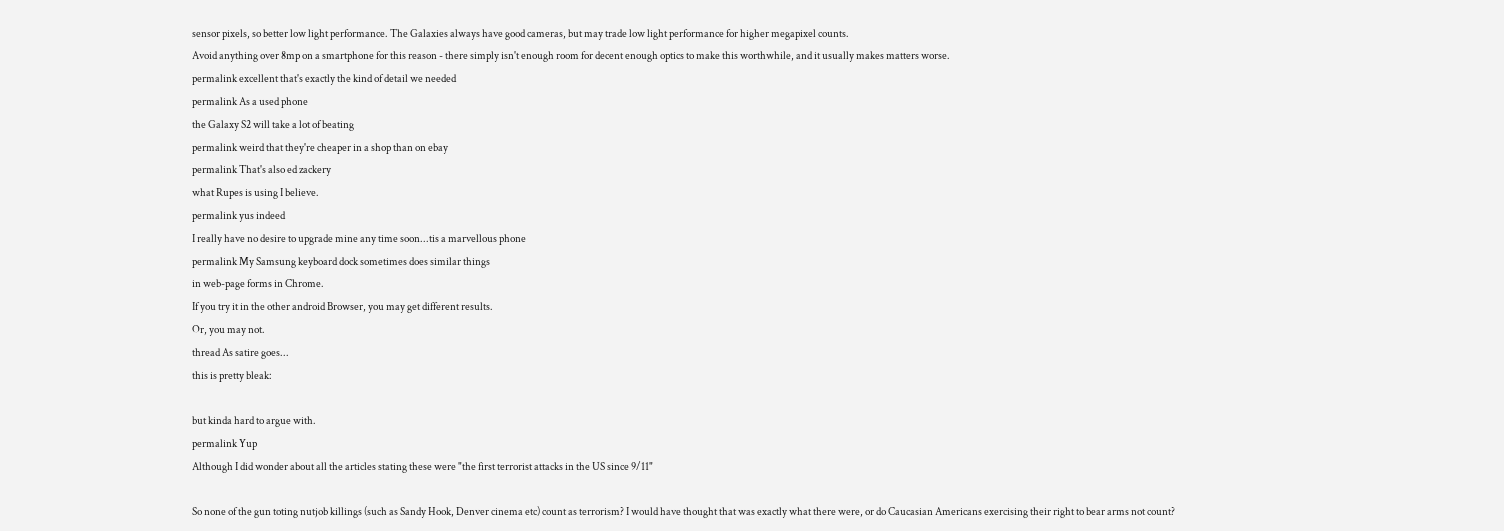sensor pixels, so better low light performance. The Galaxies always have good cameras, but may trade low light performance for higher megapixel counts.
Avoid anything over 8mp on a smartphone for this reason - there simply isn't enough room for decent enough optics to make this worthwhile, and it usually makes matters worse.
permalink excellent that's exactly the kind of detail we needed
permalink As a used phone
the Galaxy S2 will take a lot of beating
permalink weird that they're cheaper in a shop than on ebay
permalink That's also ed zackery
what Rupes is using I believe.
permalink yus indeed
I really have no desire to upgrade mine any time soon...tis a marvellous phone
permalink My Samsung keyboard dock sometimes does similar things
in web-page forms in Chrome.
If you try it in the other android Browser, you may get different results.
Or, you may not.
thread As satire goes...
this is pretty bleak:

but kinda hard to argue with.
permalink Yup
Although I did wonder about all the articles stating these were "the first terrorist attacks in the US since 9/11"

So none of the gun toting nutjob killings (such as Sandy Hook, Denver cinema etc) count as terrorism? I would have thought that was exactly what there were, or do Caucasian Americans exercising their right to bear arms not count?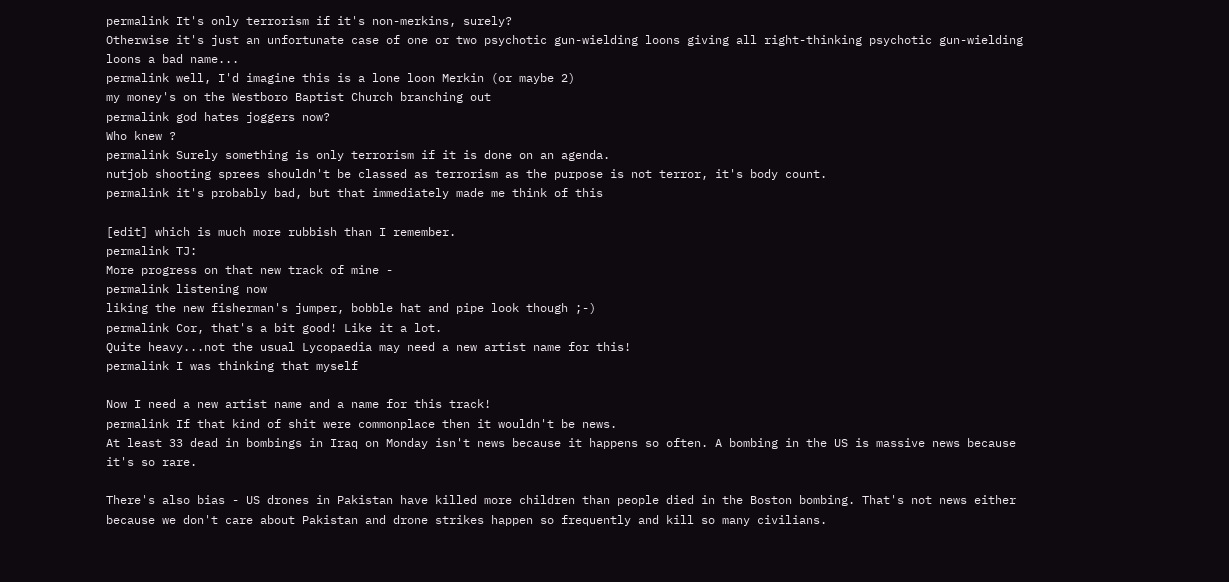permalink It's only terrorism if it's non-merkins, surely?
Otherwise it's just an unfortunate case of one or two psychotic gun-wielding loons giving all right-thinking psychotic gun-wielding loons a bad name...
permalink well, I'd imagine this is a lone loon Merkin (or maybe 2)
my money's on the Westboro Baptist Church branching out
permalink god hates joggers now?
Who knew ?
permalink Surely something is only terrorism if it is done on an agenda.
nutjob shooting sprees shouldn't be classed as terrorism as the purpose is not terror, it's body count.
permalink it's probably bad, but that immediately made me think of this

[edit] which is much more rubbish than I remember.
permalink TJ:
More progress on that new track of mine -
permalink listening now
liking the new fisherman's jumper, bobble hat and pipe look though ;-)
permalink Cor, that's a bit good! Like it a lot.
Quite heavy...not the usual Lycopaedia may need a new artist name for this!
permalink I was thinking that myself

Now I need a new artist name and a name for this track!
permalink If that kind of shit were commonplace then it wouldn't be news.
At least 33 dead in bombings in Iraq on Monday isn't news because it happens so often. A bombing in the US is massive news because it's so rare.

There's also bias - US drones in Pakistan have killed more children than people died in the Boston bombing. That's not news either because we don't care about Pakistan and drone strikes happen so frequently and kill so many civilians.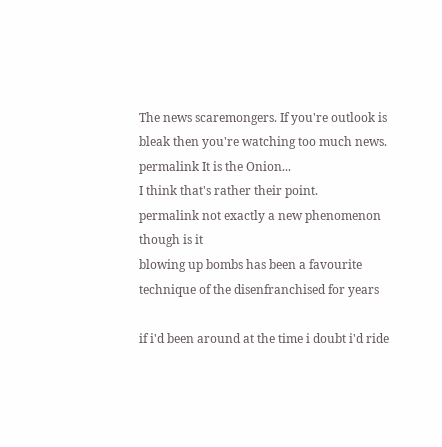The news scaremongers. If you're outlook is bleak then you're watching too much news.
permalink It is the Onion...
I think that's rather their point.
permalink not exactly a new phenomenon though is it
blowing up bombs has been a favourite technique of the disenfranchised for years

if i'd been around at the time i doubt i'd ride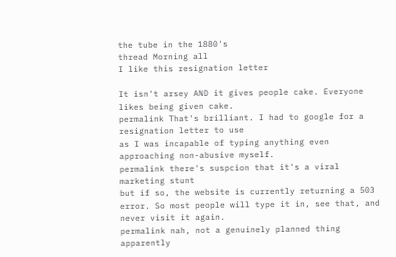the tube in the 1880's
thread Morning all
I like this resignation letter

It isn't arsey AND it gives people cake. Everyone likes being given cake.
permalink That's brilliant. I had to google for a resignation letter to use
as I was incapable of typing anything even approaching non-abusive myself.
permalink there's suspcion that it's a viral marketing stunt
but if so, the website is currently returning a 503 error. So most people will type it in, see that, and never visit it again.
permalink nah, not a genuinely planned thing apparently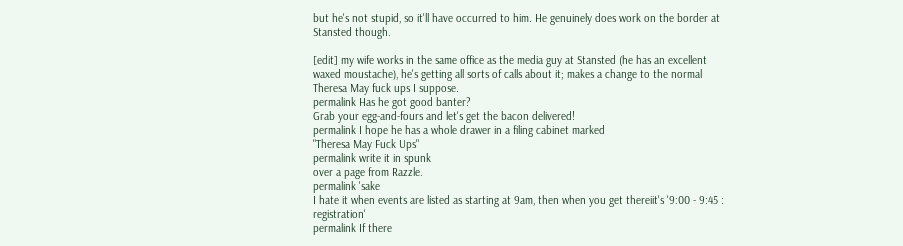but he's not stupid, so it'll have occurred to him. He genuinely does work on the border at Stansted though.

[edit] my wife works in the same office as the media guy at Stansted (he has an excellent waxed moustache), he's getting all sorts of calls about it; makes a change to the normal Theresa May fuck ups I suppose.
permalink Has he got good banter?
Grab your egg-and-fours and let's get the bacon delivered!
permalink I hope he has a whole drawer in a filing cabinet marked
"Theresa May Fuck Ups"
permalink write it in spunk
over a page from Razzle.
permalink 'sake
I hate it when events are listed as starting at 9am, then when you get thereiit's '9:00 - 9:45 : registration'
permalink If there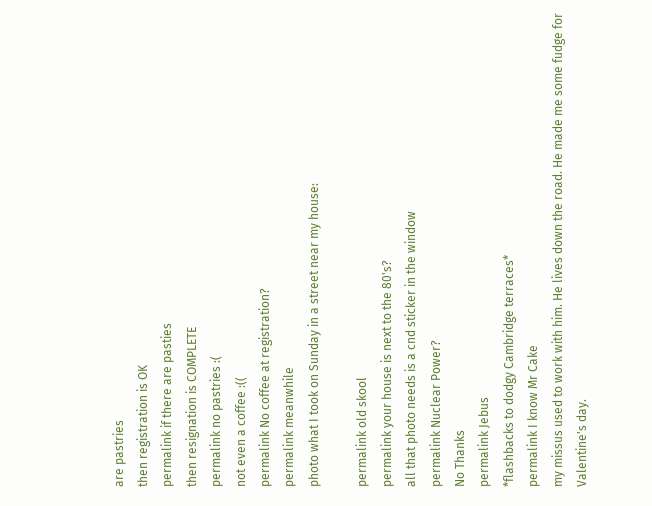are pastries
then registration is OK
permalink if there are pasties
then resignation is COMPLETE
permalink no pastries :(
not even a coffee :((
permalink No coffee at registration?
permalink meanwhile
photo what I took on Sunday in a street near my house:

permalink old skool
permalink your house is next to the 80's?
all that photo needs is a cnd sticker in the window
permalink Nuclear Power?
No Thanks
permalink Jebus
*flashbacks to dodgy Cambridge terraces*
permalink I know Mr Cake
my missus used to work with him. He lives down the road. He made me some fudge for Valentine's day.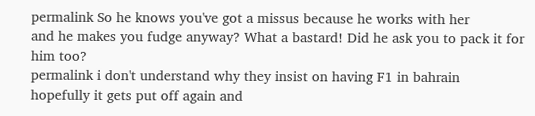permalink So he knows you've got a missus because he works with her
and he makes you fudge anyway? What a bastard! Did he ask you to pack it for him too?
permalink i don't understand why they insist on having F1 in bahrain
hopefully it gets put off again and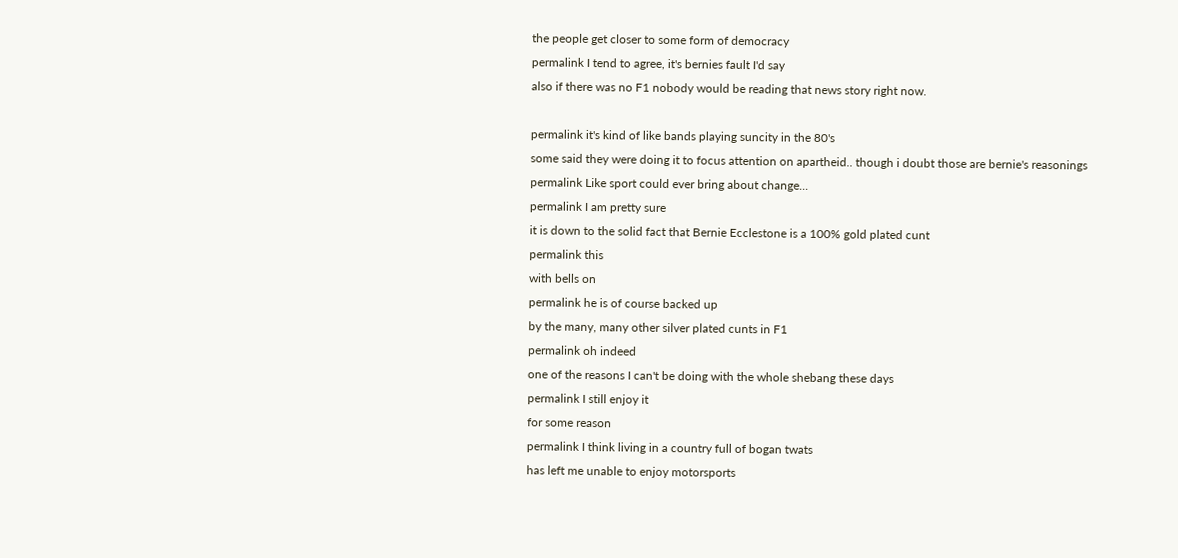the people get closer to some form of democracy
permalink I tend to agree, it's bernies fault I'd say
also if there was no F1 nobody would be reading that news story right now.

permalink it's kind of like bands playing suncity in the 80's
some said they were doing it to focus attention on apartheid.. though i doubt those are bernie's reasonings
permalink Like sport could ever bring about change...
permalink I am pretty sure
it is down to the solid fact that Bernie Ecclestone is a 100% gold plated cunt
permalink this
with bells on
permalink he is of course backed up
by the many, many other silver plated cunts in F1
permalink oh indeed
one of the reasons I can't be doing with the whole shebang these days
permalink I still enjoy it
for some reason
permalink I think living in a country full of bogan twats
has left me unable to enjoy motorsports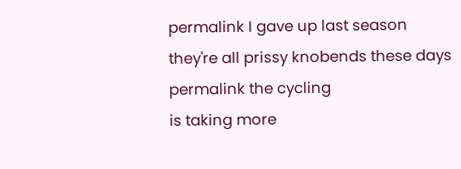permalink I gave up last season
they're all prissy knobends these days
permalink the cycling
is taking more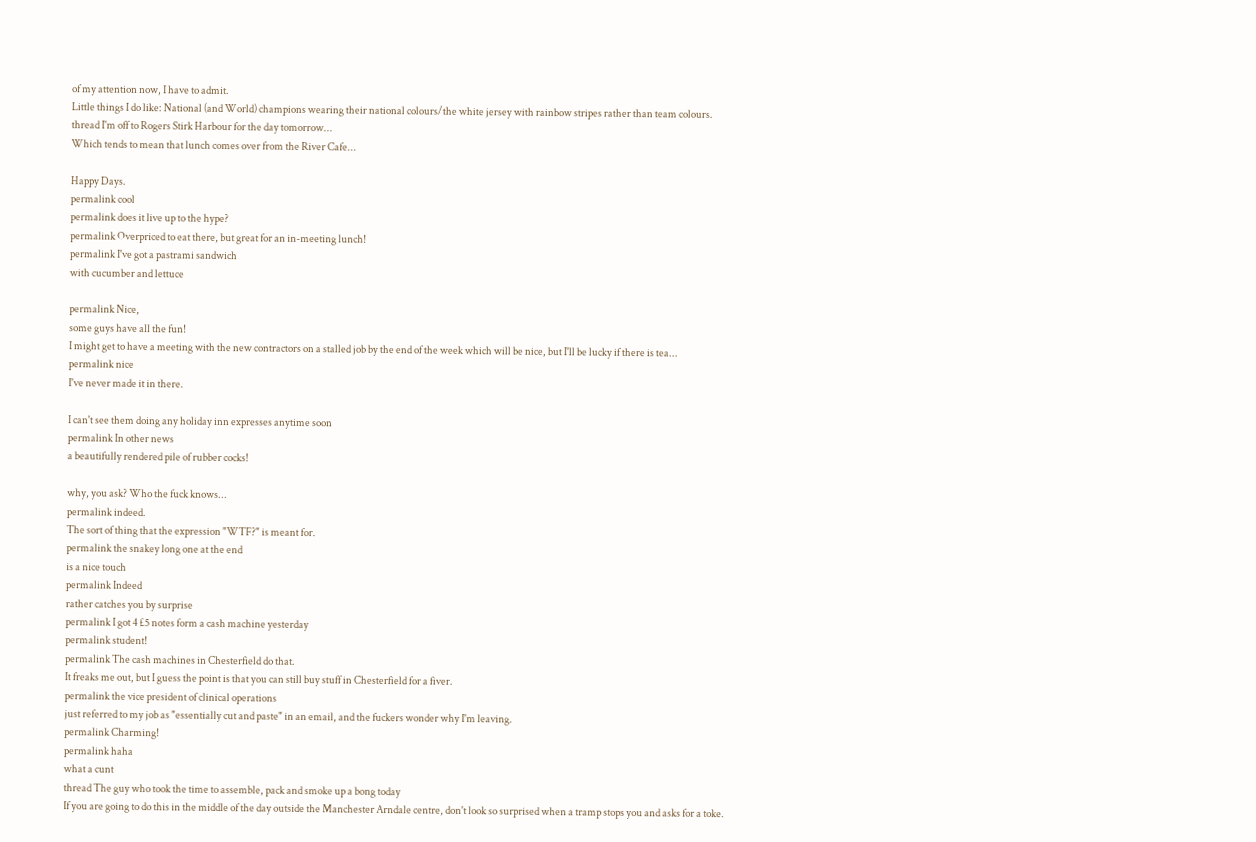of my attention now, I have to admit.
Little things I do like: National (and World) champions wearing their national colours/the white jersey with rainbow stripes rather than team colours.
thread I'm off to Rogers Stirk Harbour for the day tomorrow...
Which tends to mean that lunch comes over from the River Cafe...

Happy Days.
permalink cool
permalink does it live up to the hype?
permalink Overpriced to eat there, but great for an in-meeting lunch!
permalink I've got a pastrami sandwich
with cucumber and lettuce

permalink Nice,
some guys have all the fun!
I might get to have a meeting with the new contractors on a stalled job by the end of the week which will be nice, but I'll be lucky if there is tea...
permalink nice
I've never made it in there.

I can't see them doing any holiday inn expresses anytime soon
permalink In other news
a beautifully rendered pile of rubber cocks!

why, you ask? Who the fuck knows...
permalink indeed.
The sort of thing that the expression "WTF?" is meant for.
permalink the snakey long one at the end
is a nice touch
permalink Indeed
rather catches you by surprise
permalink I got 4 £5 notes form a cash machine yesterday
permalink student!
permalink The cash machines in Chesterfield do that.
It freaks me out, but I guess the point is that you can still buy stuff in Chesterfield for a fiver.
permalink the vice president of clinical operations
just referred to my job as "essentially cut and paste" in an email, and the fuckers wonder why I'm leaving.
permalink Charming!
permalink haha
what a cunt
thread The guy who took the time to assemble, pack and smoke up a bong today
If you are going to do this in the middle of the day outside the Manchester Arndale centre, don't look so surprised when a tramp stops you and asks for a toke.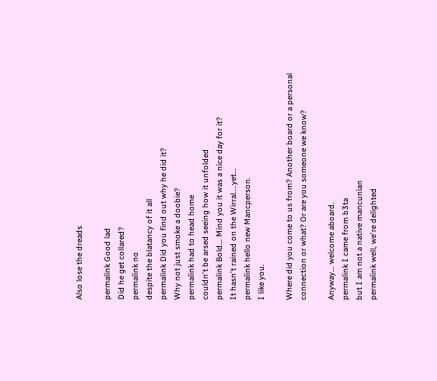Also lose the dreads

permalink Good lad
Did he get collared?
permalink no
despite the blatancy of it all
permalink Did you find out why he did it?
Why not just smoke a doobie?
permalink had to head home
couldn't be arsed seeing how it unfolded
permalink Bold... Mind you it was a nice day for it?
It hasn't rained on the Wirral....yet...
permalink hello new Mancperson.
I like you.

Where did you come to us from? Another board or a personal connection or what? Or are you someone we know?

Anyway... welcome aboard.
permalink I came from b3ta
but I am not a native mancunian
permalink well, we're delighted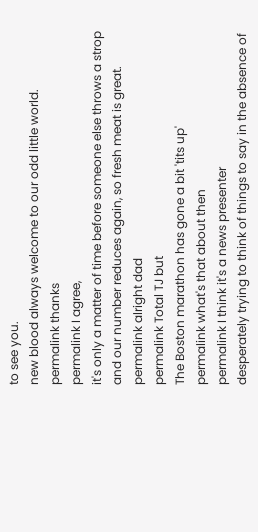to see you.
new blood always welcome to our odd little world.
permalink thanks
permalink I agree,
it's only a matter of time before someone else throws a strop and our number reduces again, so fresh meat is great.
permalink alright dad
permalink Total TJ but
The Boston marathon has gone a bit 'tits up'
permalink what's that about then
permalink I think it's a news presenter
desperately trying to think of things to say in the absence of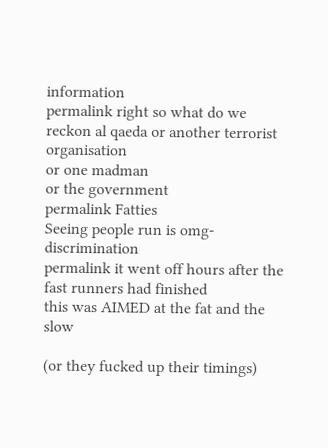information
permalink right so what do we reckon al qaeda or another terrorist organisation
or one madman
or the government
permalink Fatties
Seeing people run is omg-discrimination
permalink it went off hours after the fast runners had finished
this was AIMED at the fat and the slow

(or they fucked up their timings)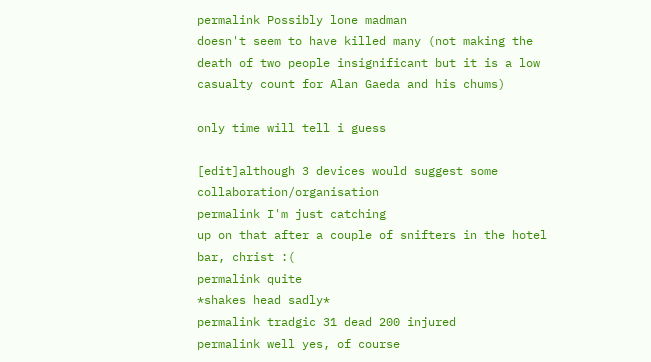permalink Possibly lone madman
doesn't seem to have killed many (not making the death of two people insignificant but it is a low casualty count for Alan Gaeda and his chums)

only time will tell i guess

[edit]although 3 devices would suggest some collaboration/organisation
permalink I'm just catching
up on that after a couple of snifters in the hotel bar, christ :(
permalink quite
*shakes head sadly*
permalink tradgic 31 dead 200 injured
permalink well yes, of course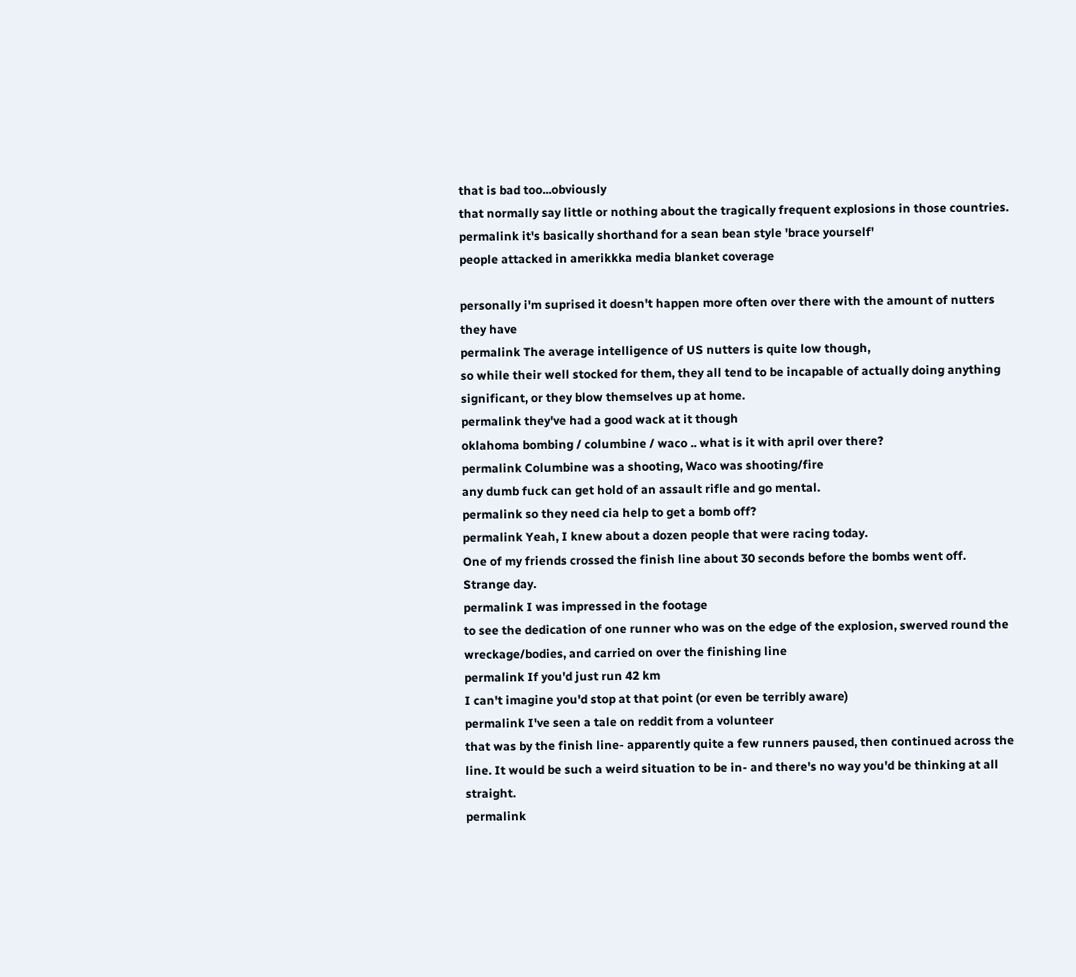that is bad too...obviously
that normally say little or nothing about the tragically frequent explosions in those countries.
permalink it's basically shorthand for a sean bean style 'brace yourself'
people attacked in amerikkka media blanket coverage

personally i'm suprised it doesn't happen more often over there with the amount of nutters they have
permalink The average intelligence of US nutters is quite low though,
so while their well stocked for them, they all tend to be incapable of actually doing anything significant, or they blow themselves up at home.
permalink they've had a good wack at it though
oklahoma bombing / columbine / waco .. what is it with april over there?
permalink Columbine was a shooting, Waco was shooting/fire
any dumb fuck can get hold of an assault rifle and go mental.
permalink so they need cia help to get a bomb off?
permalink Yeah, I knew about a dozen people that were racing today.
One of my friends crossed the finish line about 30 seconds before the bombs went off. Strange day.
permalink I was impressed in the footage
to see the dedication of one runner who was on the edge of the explosion, swerved round the wreckage/bodies, and carried on over the finishing line
permalink If you'd just run 42 km
I can't imagine you'd stop at that point (or even be terribly aware)
permalink I've seen a tale on reddit from a volunteer
that was by the finish line- apparently quite a few runners paused, then continued across the line. It would be such a weird situation to be in- and there's no way you'd be thinking at all straight.
permalink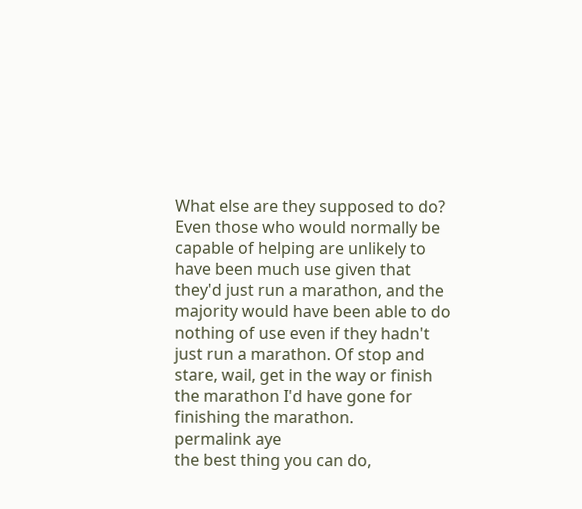What else are they supposed to do?
Even those who would normally be capable of helping are unlikely to have been much use given that they'd just run a marathon, and the majority would have been able to do nothing of use even if they hadn't just run a marathon. Of stop and stare, wail, get in the way or finish the marathon I'd have gone for finishing the marathon.
permalink aye
the best thing you can do,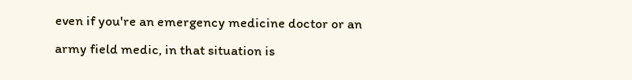even if you're an emergency medicine doctor or an army field medic, in that situation is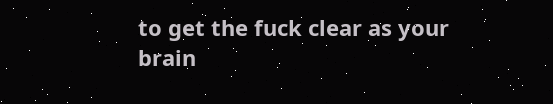to get the fuck clear as your brain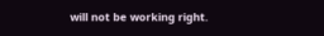will not be working right.